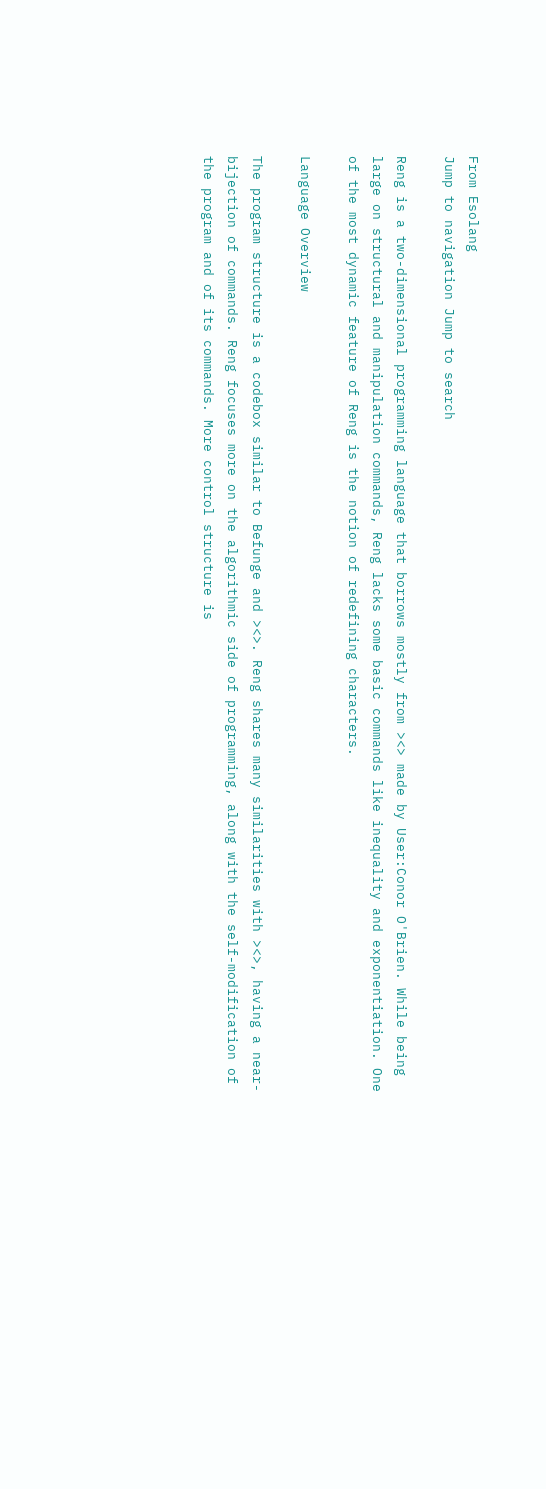From Esolang
Jump to navigation Jump to search

Reng is a two-dimensional programming language that borrows mostly from ><> made by User:Conor O'Brien. While being large on structural and manipulation commands, Reng lacks some basic commands like inequality and exponentiation. One of the most dynamic feature of Reng is the notion of redefining characters.

Language Overview

The program structure is a codebox similar to Befunge and ><>. Reng shares many similarities with ><>, having a near-bijection of commands. Reng focuses more on the algorithmic side of programming, along with the self-modification of the program and of its commands. More control structure is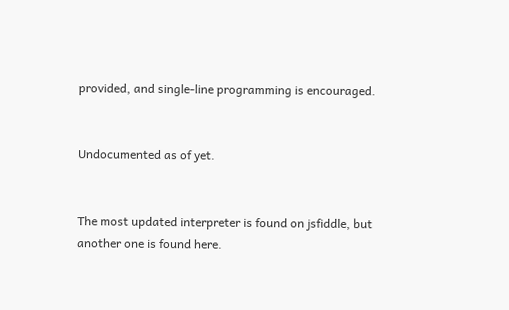provided, and single-line programming is encouraged.


Undocumented as of yet.


The most updated interpreter is found on jsfiddle, but another one is found here.